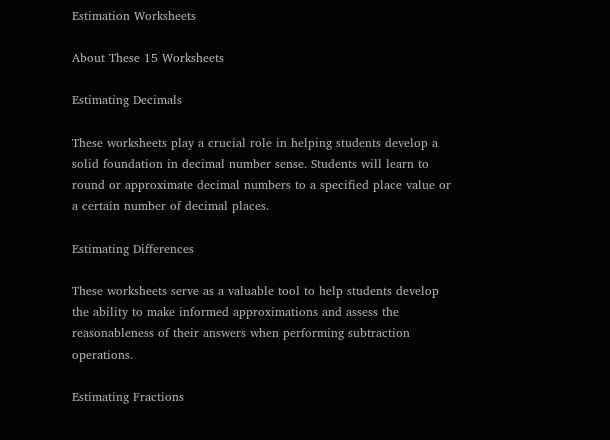Estimation Worksheets

About These 15 Worksheets

Estimating Decimals

These worksheets play a crucial role in helping students develop a solid foundation in decimal number sense. Students will learn to round or approximate decimal numbers to a specified place value or a certain number of decimal places.

Estimating Differences

These worksheets serve as a valuable tool to help students develop the ability to make informed approximations and assess the reasonableness of their answers when performing subtraction operations.

Estimating Fractions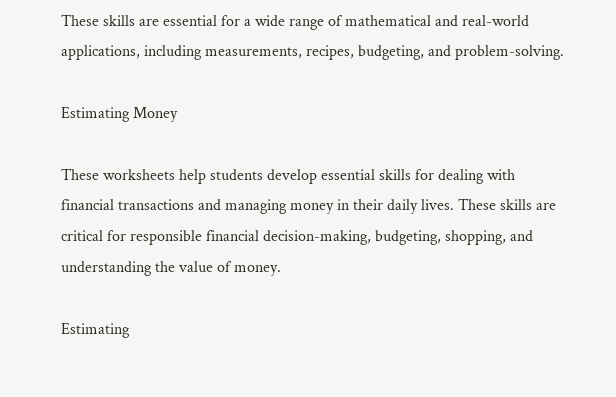These skills are essential for a wide range of mathematical and real-world applications, including measurements, recipes, budgeting, and problem-solving.

Estimating Money

These worksheets help students develop essential skills for dealing with financial transactions and managing money in their daily lives. These skills are critical for responsible financial decision-making, budgeting, shopping, and understanding the value of money.

Estimating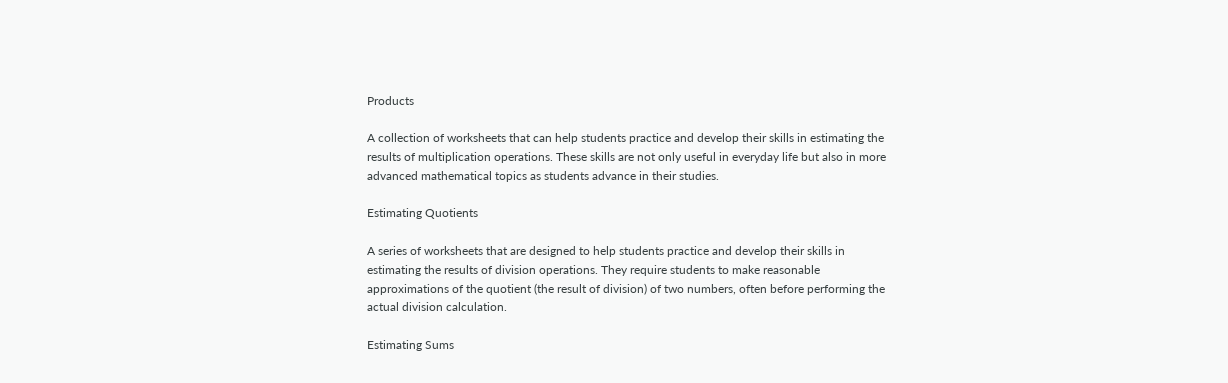Products

A collection of worksheets that can help students practice and develop their skills in estimating the results of multiplication operations. These skills are not only useful in everyday life but also in more advanced mathematical topics as students advance in their studies.

Estimating Quotients

A series of worksheets that are designed to help students practice and develop their skills in estimating the results of division operations. They require students to make reasonable approximations of the quotient (the result of division) of two numbers, often before performing the actual division calculation.

Estimating Sums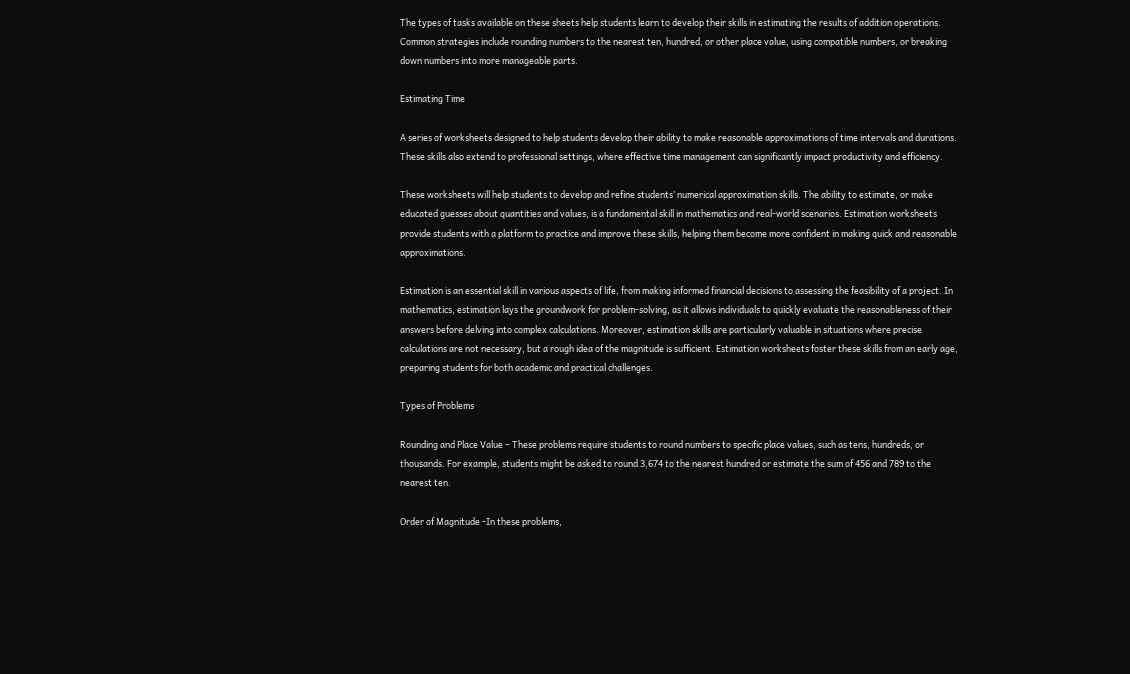The types of tasks available on these sheets help students learn to develop their skills in estimating the results of addition operations. Common strategies include rounding numbers to the nearest ten, hundred, or other place value, using compatible numbers, or breaking down numbers into more manageable parts.

Estimating Time

A series of worksheets designed to help students develop their ability to make reasonable approximations of time intervals and durations. These skills also extend to professional settings, where effective time management can significantly impact productivity and efficiency.

These worksheets will help students to develop and refine students’ numerical approximation skills. The ability to estimate, or make educated guesses about quantities and values, is a fundamental skill in mathematics and real-world scenarios. Estimation worksheets provide students with a platform to practice and improve these skills, helping them become more confident in making quick and reasonable approximations.

Estimation is an essential skill in various aspects of life, from making informed financial decisions to assessing the feasibility of a project. In mathematics, estimation lays the groundwork for problem-solving, as it allows individuals to quickly evaluate the reasonableness of their answers before delving into complex calculations. Moreover, estimation skills are particularly valuable in situations where precise calculations are not necessary, but a rough idea of the magnitude is sufficient. Estimation worksheets foster these skills from an early age, preparing students for both academic and practical challenges.

Types of Problems

Rounding and Place Value – These problems require students to round numbers to specific place values, such as tens, hundreds, or thousands. For example, students might be asked to round 3,674 to the nearest hundred or estimate the sum of 456 and 789 to the nearest ten.

Order of Magnitude -In these problems,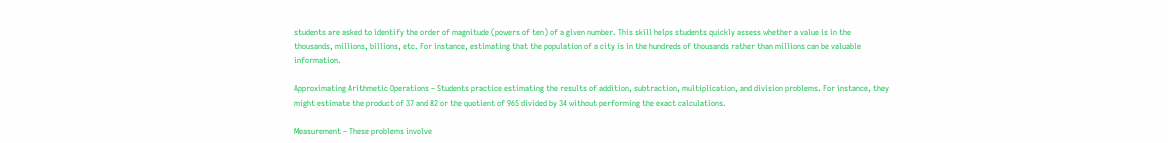students are asked to identify the order of magnitude (powers of ten) of a given number. This skill helps students quickly assess whether a value is in the thousands, millions, billions, etc. For instance, estimating that the population of a city is in the hundreds of thousands rather than millions can be valuable information.

Approximating Arithmetic Operations – Students practice estimating the results of addition, subtraction, multiplication, and division problems. For instance, they might estimate the product of 37 and 82 or the quotient of 965 divided by 34 without performing the exact calculations.

Measurement – These problems involve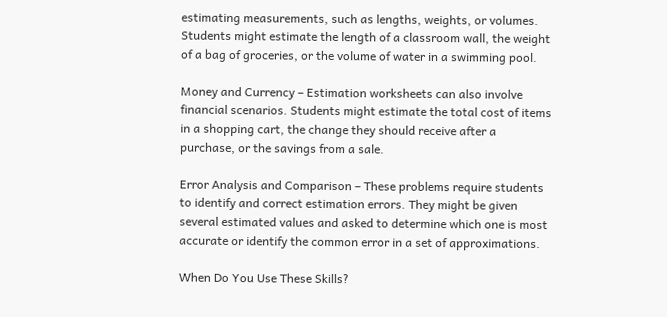estimating measurements, such as lengths, weights, or volumes. Students might estimate the length of a classroom wall, the weight of a bag of groceries, or the volume of water in a swimming pool.

Money and Currency – Estimation worksheets can also involve financial scenarios. Students might estimate the total cost of items in a shopping cart, the change they should receive after a purchase, or the savings from a sale.

Error Analysis and Comparison – These problems require students to identify and correct estimation errors. They might be given several estimated values and asked to determine which one is most accurate or identify the common error in a set of approximations.

When Do You Use These Skills?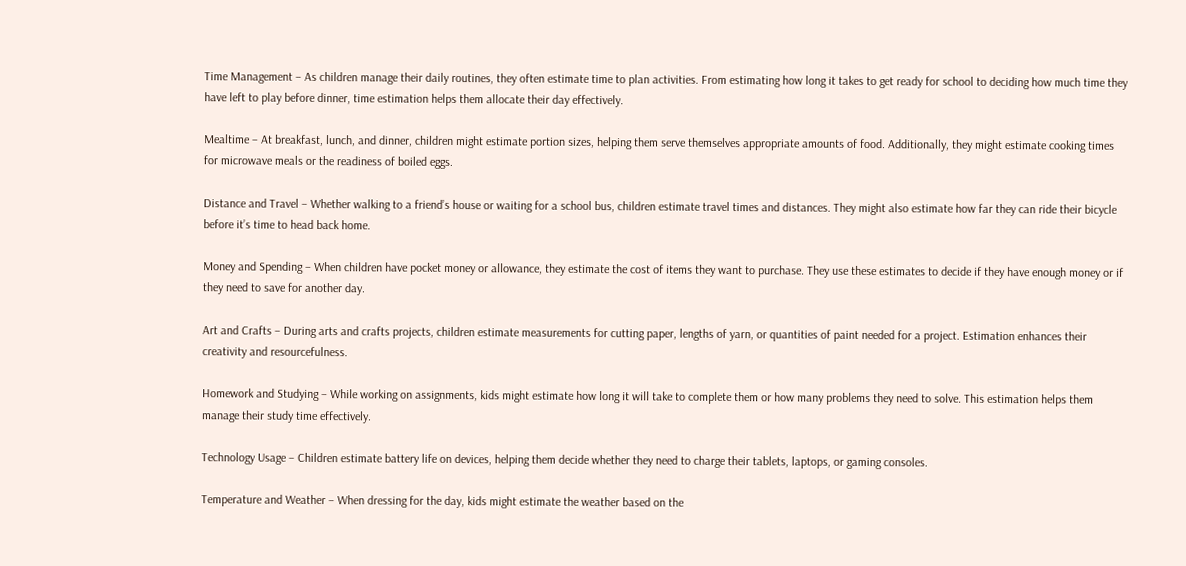Time Management – As children manage their daily routines, they often estimate time to plan activities. From estimating how long it takes to get ready for school to deciding how much time they have left to play before dinner, time estimation helps them allocate their day effectively.

Mealtime – At breakfast, lunch, and dinner, children might estimate portion sizes, helping them serve themselves appropriate amounts of food. Additionally, they might estimate cooking times for microwave meals or the readiness of boiled eggs.

Distance and Travel – Whether walking to a friend’s house or waiting for a school bus, children estimate travel times and distances. They might also estimate how far they can ride their bicycle before it’s time to head back home.

Money and Spending – When children have pocket money or allowance, they estimate the cost of items they want to purchase. They use these estimates to decide if they have enough money or if they need to save for another day.

Art and Crafts – During arts and crafts projects, children estimate measurements for cutting paper, lengths of yarn, or quantities of paint needed for a project. Estimation enhances their creativity and resourcefulness.

Homework and Studying – While working on assignments, kids might estimate how long it will take to complete them or how many problems they need to solve. This estimation helps them manage their study time effectively.

Technology Usage – Children estimate battery life on devices, helping them decide whether they need to charge their tablets, laptops, or gaming consoles.

Temperature and Weather – When dressing for the day, kids might estimate the weather based on the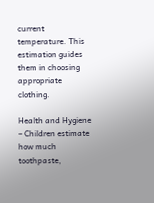current temperature. This estimation guides them in choosing appropriate clothing.

Health and Hygiene – Children estimate how much toothpaste,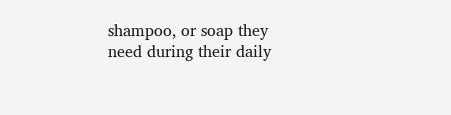shampoo, or soap they need during their daily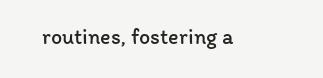routines, fostering a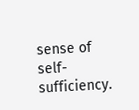sense of self-sufficiency.